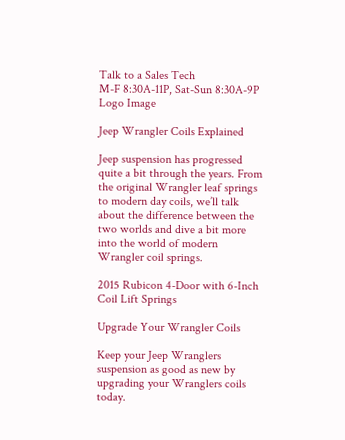Talk to a Sales Tech
M-F 8:30A-11P, Sat-Sun 8:30A-9P
Logo Image

Jeep Wrangler Coils Explained

Jeep suspension has progressed quite a bit through the years. From the original Wrangler leaf springs to modern day coils, we’ll talk about the difference between the two worlds and dive a bit more into the world of modern Wrangler coil springs.

2015 Rubicon 4-Door with 6-Inch Coil Lift Springs

Upgrade Your Wrangler Coils

Keep your Jeep Wranglers suspension as good as new by upgrading your Wranglers coils today.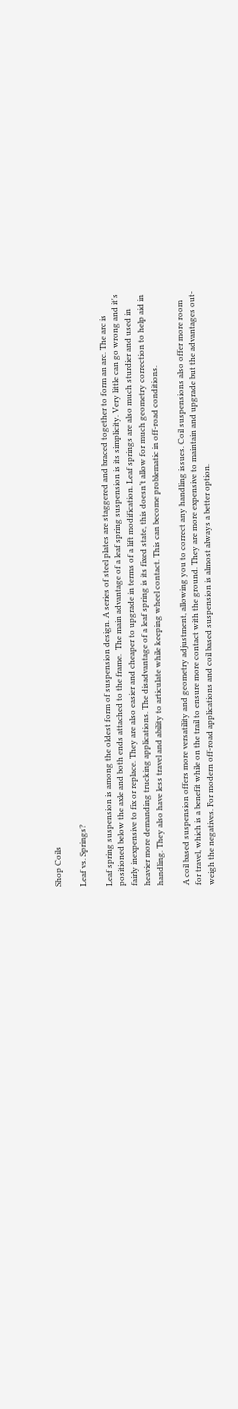Shop Coils

Leaf vs. Springs?

Leaf spring suspension is among the oldest form of suspension design. A series of steel plates are staggered and braced together to form an arc. The arc is positioned below the axle and both ends attached to the frame.  The main advantage of a leaf spring suspension is its simplicity. Very little can go wrong and it's fairly inexpensive to fix or replace. They are also easier and cheaper to upgrade in terms of a lift modification. Leaf springs are also much sturdier and used in heavier more demanding trucking applications. The disadvantage of a leaf spring is its fixed state, this doesn’t allow for much geometry correction to help aid in handling. They also have less travel and ability to articulate while keeping wheel contact. This can become problematic in off-road conditions.

A coil based suspension offers more versatility and geometry adjustment, allowing you to correct any handling issues. Coil suspensions also offer more room for travel, which is a benefit while on the trail to ensure more contact with the ground. They are more expensive to maintain and upgrade but the advantages out-weigh the negatives. For modern off-road applications and coil based suspension is almost always a better option.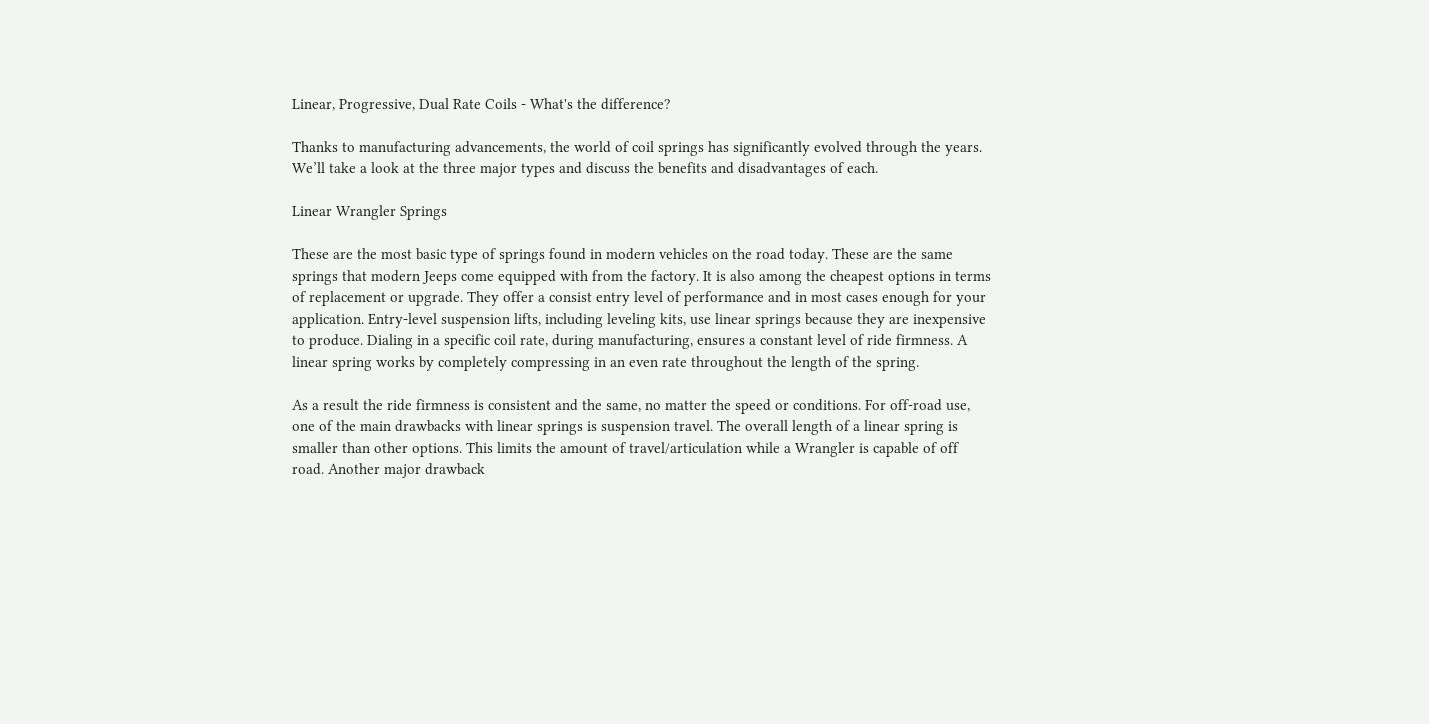Linear, Progressive, Dual Rate Coils - What's the difference?

Thanks to manufacturing advancements, the world of coil springs has significantly evolved through the years. We’ll take a look at the three major types and discuss the benefits and disadvantages of each.

Linear Wrangler Springs

These are the most basic type of springs found in modern vehicles on the road today. These are the same springs that modern Jeeps come equipped with from the factory. It is also among the cheapest options in terms of replacement or upgrade. They offer a consist entry level of performance and in most cases enough for your application. Entry-level suspension lifts, including leveling kits, use linear springs because they are inexpensive to produce. Dialing in a specific coil rate, during manufacturing, ensures a constant level of ride firmness. A linear spring works by completely compressing in an even rate throughout the length of the spring.

As a result the ride firmness is consistent and the same, no matter the speed or conditions. For off-road use, one of the main drawbacks with linear springs is suspension travel. The overall length of a linear spring is smaller than other options. This limits the amount of travel/articulation while a Wrangler is capable of off road. Another major drawback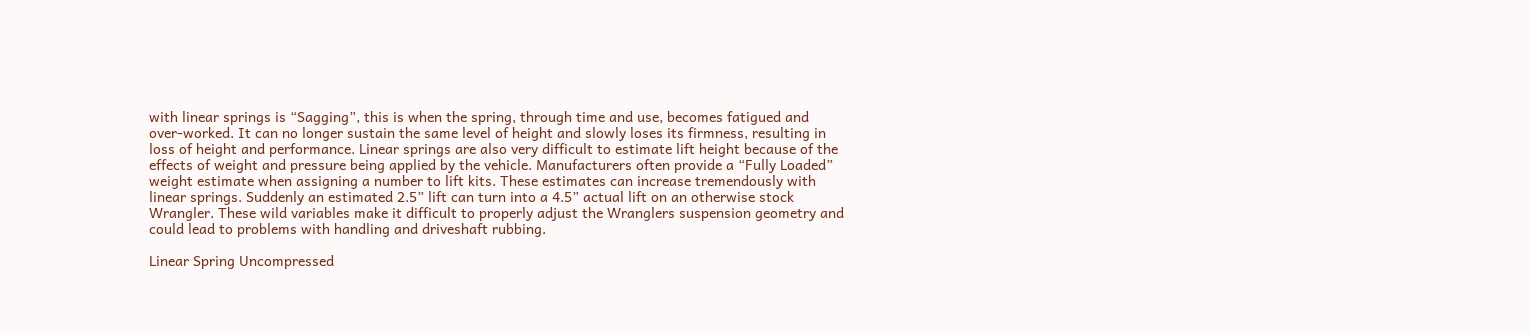with linear springs is “Sagging”, this is when the spring, through time and use, becomes fatigued and over-worked. It can no longer sustain the same level of height and slowly loses its firmness, resulting in loss of height and performance. Linear springs are also very difficult to estimate lift height because of the effects of weight and pressure being applied by the vehicle. Manufacturers often provide a “Fully Loaded” weight estimate when assigning a number to lift kits. These estimates can increase tremendously with linear springs. Suddenly an estimated 2.5” lift can turn into a 4.5” actual lift on an otherwise stock Wrangler. These wild variables make it difficult to properly adjust the Wranglers suspension geometry and could lead to problems with handling and driveshaft rubbing.

Linear Spring Uncompressed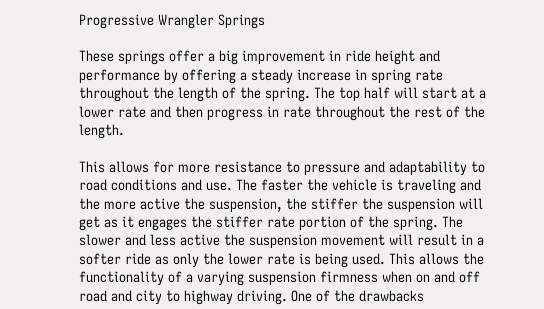Progressive Wrangler Springs

These springs offer a big improvement in ride height and performance by offering a steady increase in spring rate throughout the length of the spring. The top half will start at a lower rate and then progress in rate throughout the rest of the length.

This allows for more resistance to pressure and adaptability to road conditions and use. The faster the vehicle is traveling and the more active the suspension, the stiffer the suspension will get as it engages the stiffer rate portion of the spring. The slower and less active the suspension movement will result in a softer ride as only the lower rate is being used. This allows the functionality of a varying suspension firmness when on and off road and city to highway driving. One of the drawbacks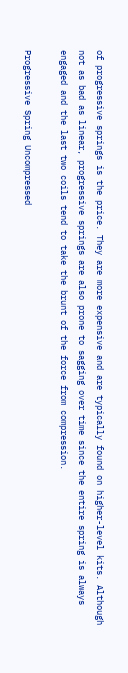of progressive springs is the price. They are more expensive and are typically found on higher-level kits. Although not as bad as linear, progressive springs are also prone to sagging over time since the entire spring is always engaged and the last two coils tend to take the brunt of the force from compression.

Progressive Spring Uncompressed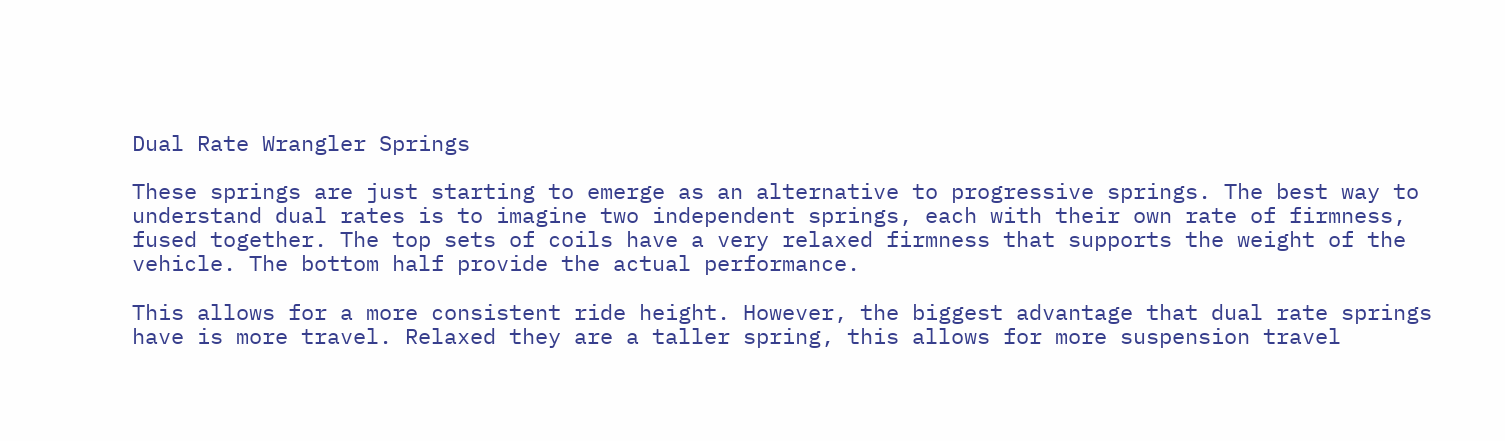Dual Rate Wrangler Springs

These springs are just starting to emerge as an alternative to progressive springs. The best way to understand dual rates is to imagine two independent springs, each with their own rate of firmness, fused together. The top sets of coils have a very relaxed firmness that supports the weight of the vehicle. The bottom half provide the actual performance.

This allows for a more consistent ride height. However, the biggest advantage that dual rate springs have is more travel. Relaxed they are a taller spring, this allows for more suspension travel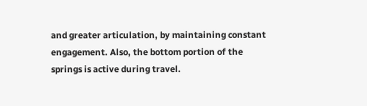and greater articulation, by maintaining constant engagement. Also, the bottom portion of the springs is active during travel.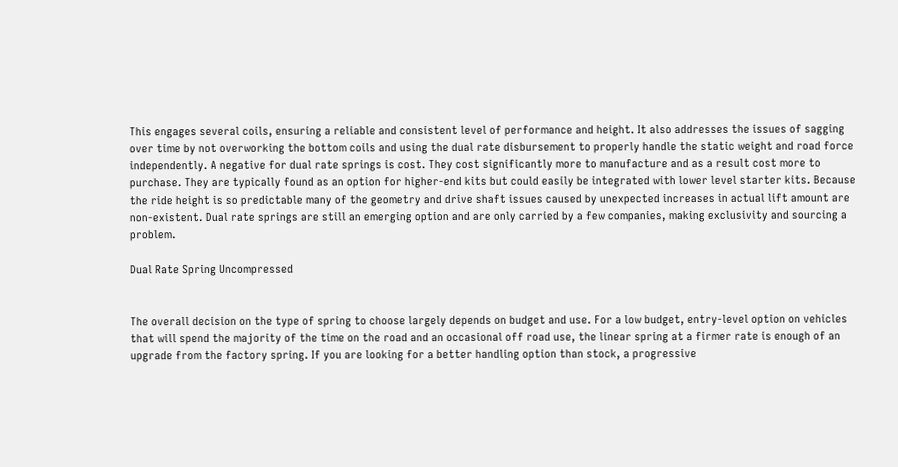This engages several coils, ensuring a reliable and consistent level of performance and height. It also addresses the issues of sagging over time by not overworking the bottom coils and using the dual rate disbursement to properly handle the static weight and road force independently. A negative for dual rate springs is cost. They cost significantly more to manufacture and as a result cost more to purchase. They are typically found as an option for higher-end kits but could easily be integrated with lower level starter kits. Because the ride height is so predictable many of the geometry and drive shaft issues caused by unexpected increases in actual lift amount are non-existent. Dual rate springs are still an emerging option and are only carried by a few companies, making exclusivity and sourcing a problem.

Dual Rate Spring Uncompressed


The overall decision on the type of spring to choose largely depends on budget and use. For a low budget, entry-level option on vehicles that will spend the majority of the time on the road and an occasional off road use, the linear spring at a firmer rate is enough of an upgrade from the factory spring. If you are looking for a better handling option than stock, a progressive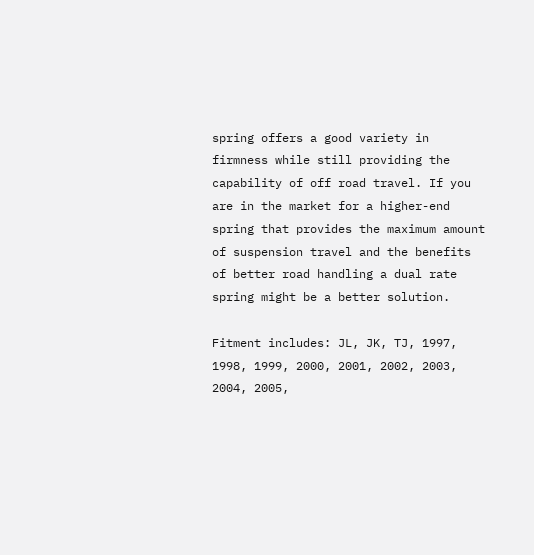spring offers a good variety in firmness while still providing the capability of off road travel. If you are in the market for a higher-end spring that provides the maximum amount of suspension travel and the benefits of better road handling a dual rate spring might be a better solution.

Fitment includes: JL, JK, TJ, 1997, 1998, 1999, 2000, 2001, 2002, 2003, 2004, 2005,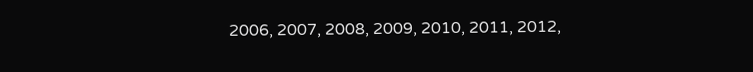2006, 2007, 2008, 2009, 2010, 2011, 2012,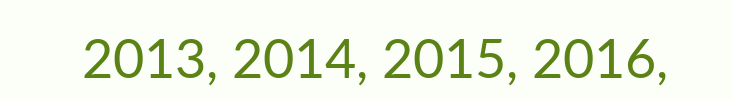2013, 2014, 2015, 2016,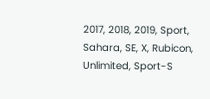2017, 2018, 2019, Sport, Sahara, SE, X, Rubicon, Unlimited, Sport-S